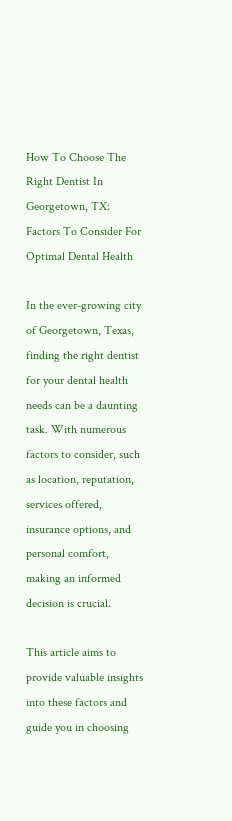How To Choose The Right Dentist In Georgetown, TX: Factors To Consider For Optimal Dental Health

In the ever-growing city of Georgetown, Texas, finding the right dentist for your dental health needs can be a daunting task. With numerous factors to consider, such as location, reputation, services offered, insurance options, and personal comfort, making an informed decision is crucial.

This article aims to provide valuable insights into these factors and guide you in choosing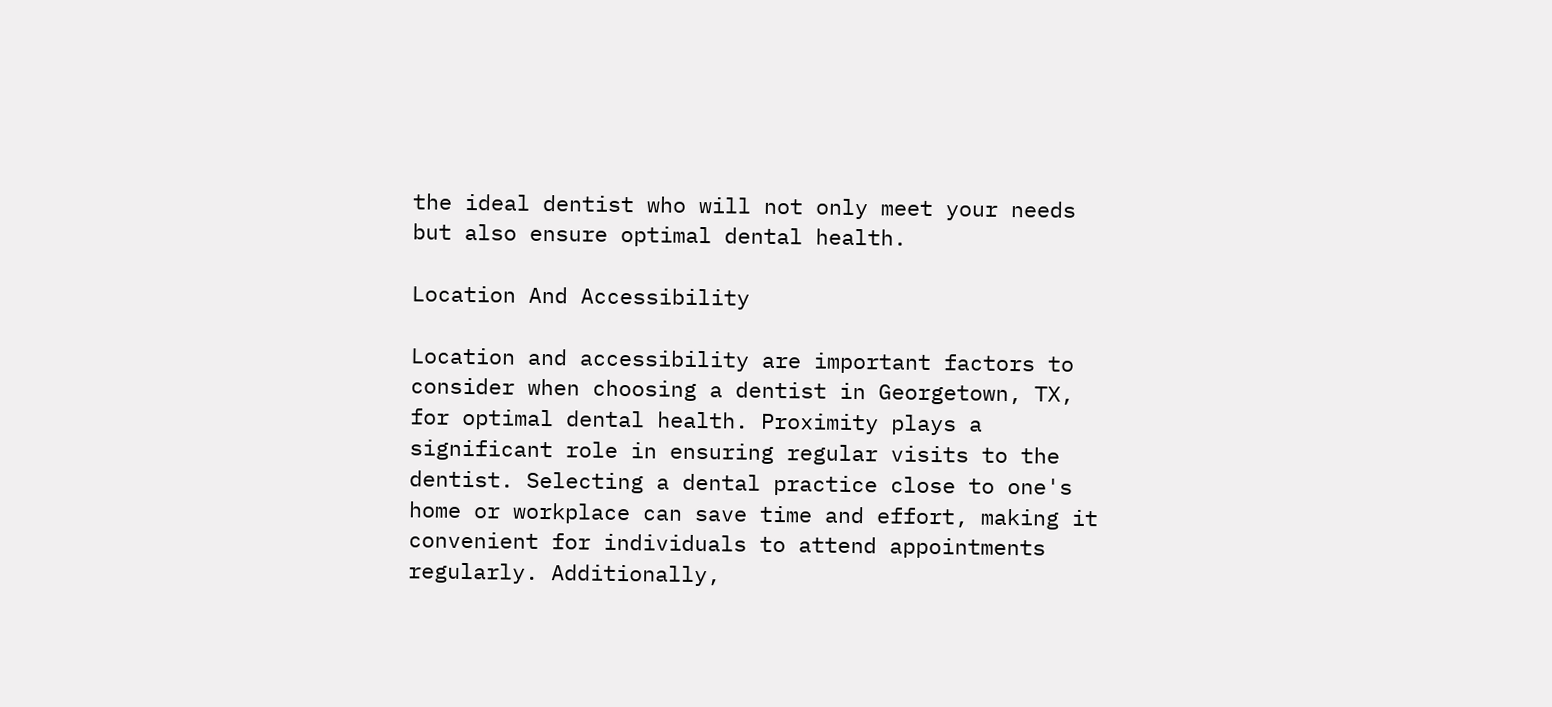the ideal dentist who will not only meet your needs but also ensure optimal dental health.

Location And Accessibility

Location and accessibility are important factors to consider when choosing a dentist in Georgetown, TX, for optimal dental health. Proximity plays a significant role in ensuring regular visits to the dentist. Selecting a dental practice close to one's home or workplace can save time and effort, making it convenient for individuals to attend appointments regularly. Additionally,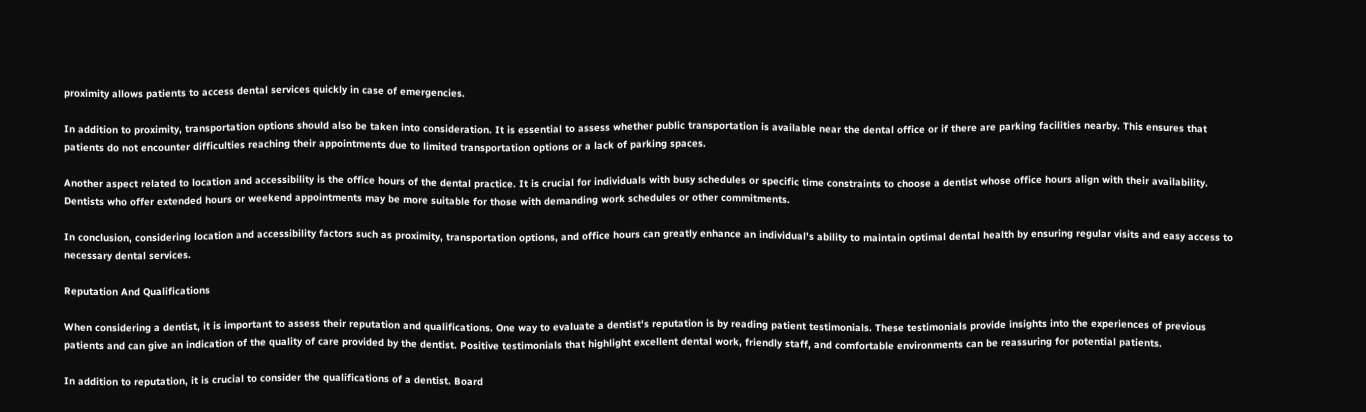proximity allows patients to access dental services quickly in case of emergencies.

In addition to proximity, transportation options should also be taken into consideration. It is essential to assess whether public transportation is available near the dental office or if there are parking facilities nearby. This ensures that patients do not encounter difficulties reaching their appointments due to limited transportation options or a lack of parking spaces.

Another aspect related to location and accessibility is the office hours of the dental practice. It is crucial for individuals with busy schedules or specific time constraints to choose a dentist whose office hours align with their availability. Dentists who offer extended hours or weekend appointments may be more suitable for those with demanding work schedules or other commitments.

In conclusion, considering location and accessibility factors such as proximity, transportation options, and office hours can greatly enhance an individual's ability to maintain optimal dental health by ensuring regular visits and easy access to necessary dental services.

Reputation And Qualifications

When considering a dentist, it is important to assess their reputation and qualifications. One way to evaluate a dentist's reputation is by reading patient testimonials. These testimonials provide insights into the experiences of previous patients and can give an indication of the quality of care provided by the dentist. Positive testimonials that highlight excellent dental work, friendly staff, and comfortable environments can be reassuring for potential patients.

In addition to reputation, it is crucial to consider the qualifications of a dentist. Board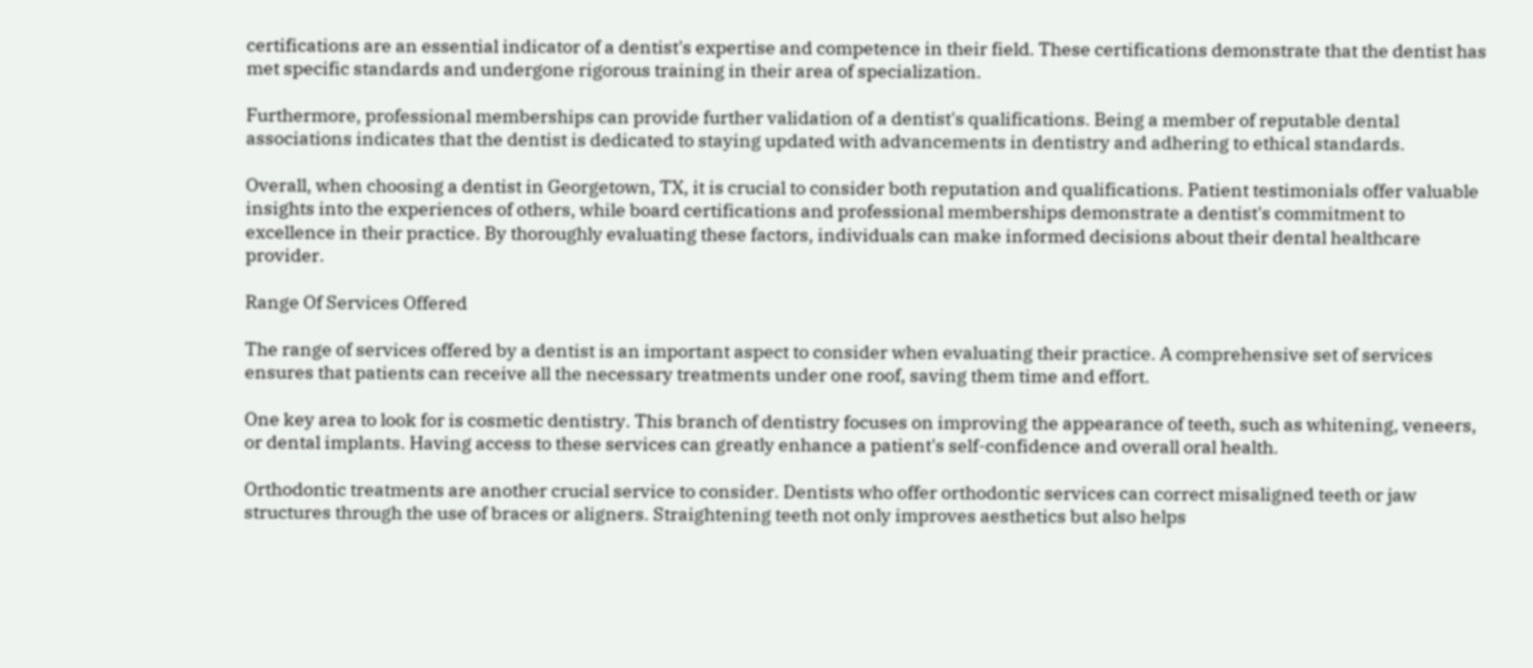certifications are an essential indicator of a dentist's expertise and competence in their field. These certifications demonstrate that the dentist has met specific standards and undergone rigorous training in their area of specialization.

Furthermore, professional memberships can provide further validation of a dentist's qualifications. Being a member of reputable dental associations indicates that the dentist is dedicated to staying updated with advancements in dentistry and adhering to ethical standards.

Overall, when choosing a dentist in Georgetown, TX, it is crucial to consider both reputation and qualifications. Patient testimonials offer valuable insights into the experiences of others, while board certifications and professional memberships demonstrate a dentist's commitment to excellence in their practice. By thoroughly evaluating these factors, individuals can make informed decisions about their dental healthcare provider.

Range Of Services Offered

The range of services offered by a dentist is an important aspect to consider when evaluating their practice. A comprehensive set of services ensures that patients can receive all the necessary treatments under one roof, saving them time and effort.

One key area to look for is cosmetic dentistry. This branch of dentistry focuses on improving the appearance of teeth, such as whitening, veneers, or dental implants. Having access to these services can greatly enhance a patient's self-confidence and overall oral health.

Orthodontic treatments are another crucial service to consider. Dentists who offer orthodontic services can correct misaligned teeth or jaw structures through the use of braces or aligners. Straightening teeth not only improves aesthetics but also helps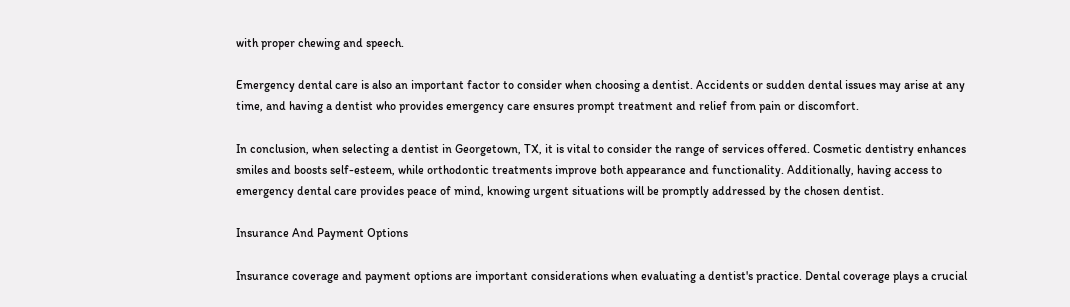with proper chewing and speech.

Emergency dental care is also an important factor to consider when choosing a dentist. Accidents or sudden dental issues may arise at any time, and having a dentist who provides emergency care ensures prompt treatment and relief from pain or discomfort.

In conclusion, when selecting a dentist in Georgetown, TX, it is vital to consider the range of services offered. Cosmetic dentistry enhances smiles and boosts self-esteem, while orthodontic treatments improve both appearance and functionality. Additionally, having access to emergency dental care provides peace of mind, knowing urgent situations will be promptly addressed by the chosen dentist.

Insurance And Payment Options

Insurance coverage and payment options are important considerations when evaluating a dentist's practice. Dental coverage plays a crucial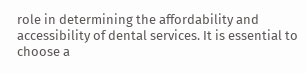role in determining the affordability and accessibility of dental services. It is essential to choose a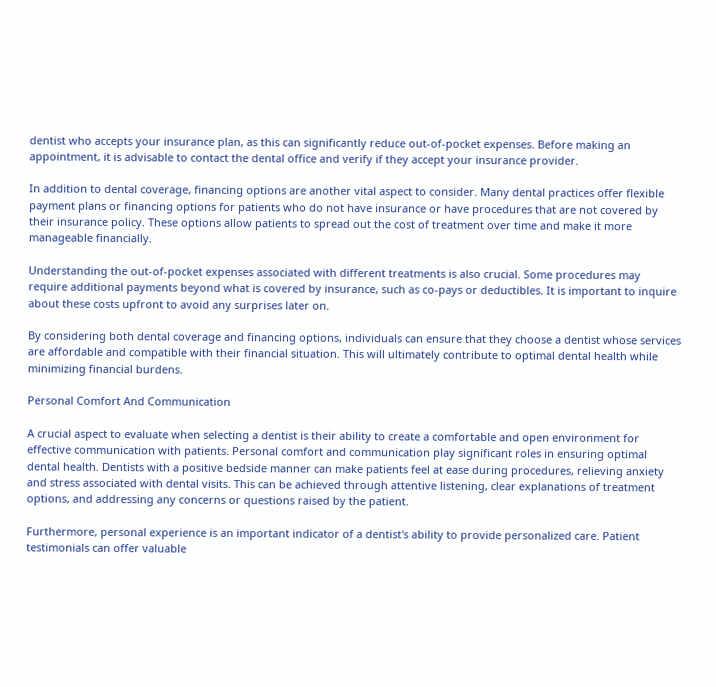dentist who accepts your insurance plan, as this can significantly reduce out-of-pocket expenses. Before making an appointment, it is advisable to contact the dental office and verify if they accept your insurance provider.

In addition to dental coverage, financing options are another vital aspect to consider. Many dental practices offer flexible payment plans or financing options for patients who do not have insurance or have procedures that are not covered by their insurance policy. These options allow patients to spread out the cost of treatment over time and make it more manageable financially.

Understanding the out-of-pocket expenses associated with different treatments is also crucial. Some procedures may require additional payments beyond what is covered by insurance, such as co-pays or deductibles. It is important to inquire about these costs upfront to avoid any surprises later on.

By considering both dental coverage and financing options, individuals can ensure that they choose a dentist whose services are affordable and compatible with their financial situation. This will ultimately contribute to optimal dental health while minimizing financial burdens.

Personal Comfort And Communication

A crucial aspect to evaluate when selecting a dentist is their ability to create a comfortable and open environment for effective communication with patients. Personal comfort and communication play significant roles in ensuring optimal dental health. Dentists with a positive bedside manner can make patients feel at ease during procedures, relieving anxiety and stress associated with dental visits. This can be achieved through attentive listening, clear explanations of treatment options, and addressing any concerns or questions raised by the patient.

Furthermore, personal experience is an important indicator of a dentist's ability to provide personalized care. Patient testimonials can offer valuable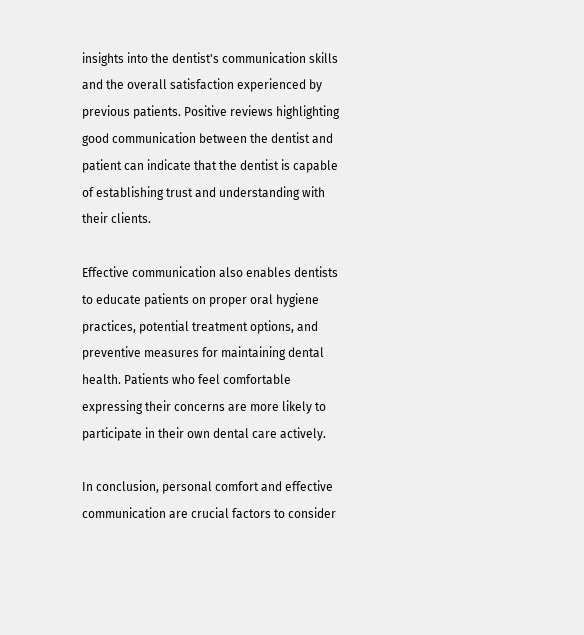insights into the dentist's communication skills and the overall satisfaction experienced by previous patients. Positive reviews highlighting good communication between the dentist and patient can indicate that the dentist is capable of establishing trust and understanding with their clients.

Effective communication also enables dentists to educate patients on proper oral hygiene practices, potential treatment options, and preventive measures for maintaining dental health. Patients who feel comfortable expressing their concerns are more likely to participate in their own dental care actively.

In conclusion, personal comfort and effective communication are crucial factors to consider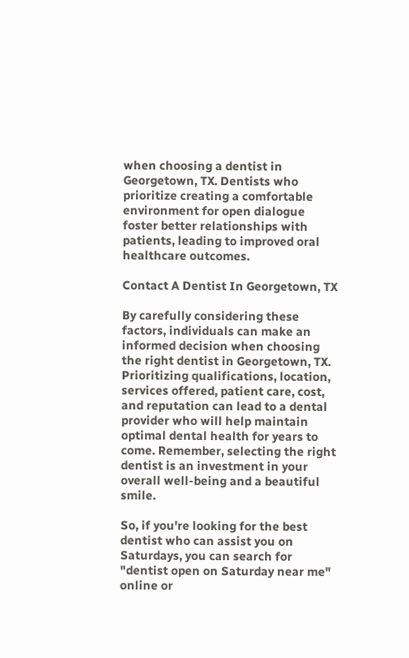when choosing a dentist in Georgetown, TX. Dentists who prioritize creating a comfortable environment for open dialogue foster better relationships with patients, leading to improved oral healthcare outcomes.

Contact A Dentist In Georgetown, TX

By carefully considering these factors, individuals can make an informed decision when choosing the right dentist in Georgetown, TX. Prioritizing qualifications, location, services offered, patient care, cost, and reputation can lead to a dental provider who will help maintain optimal dental health for years to come. Remember, selecting the right dentist is an investment in your overall well-being and a beautiful smile.

So, if you're looking for the best dentist who can assist you on Saturdays, you can search for "dentist open on Saturday near me" online or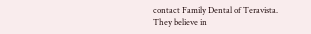contact Family Dental of Teravista. They believe in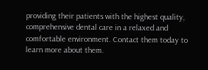providing their patients with the highest quality, comprehensive dental care in a relaxed and comfortable environment. Contact them today to learn more about them.